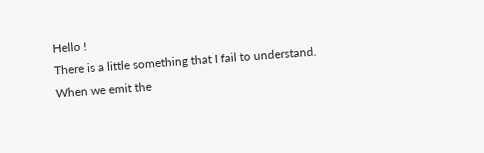Hello !
There is a little something that I fail to understand.
When we emit the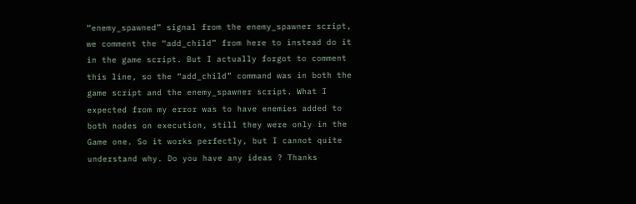“enemy_spawned” signal from the enemy_spawner script, we comment the “add_child” from here to instead do it in the game script. But I actually forgot to comment this line, so the “add_child” command was in both the game script and the enemy_spawner script. What I expected from my error was to have enemies added to both nodes on execution, still they were only in the Game one. So it works perfectly, but I cannot quite understand why. Do you have any ideas ? Thanks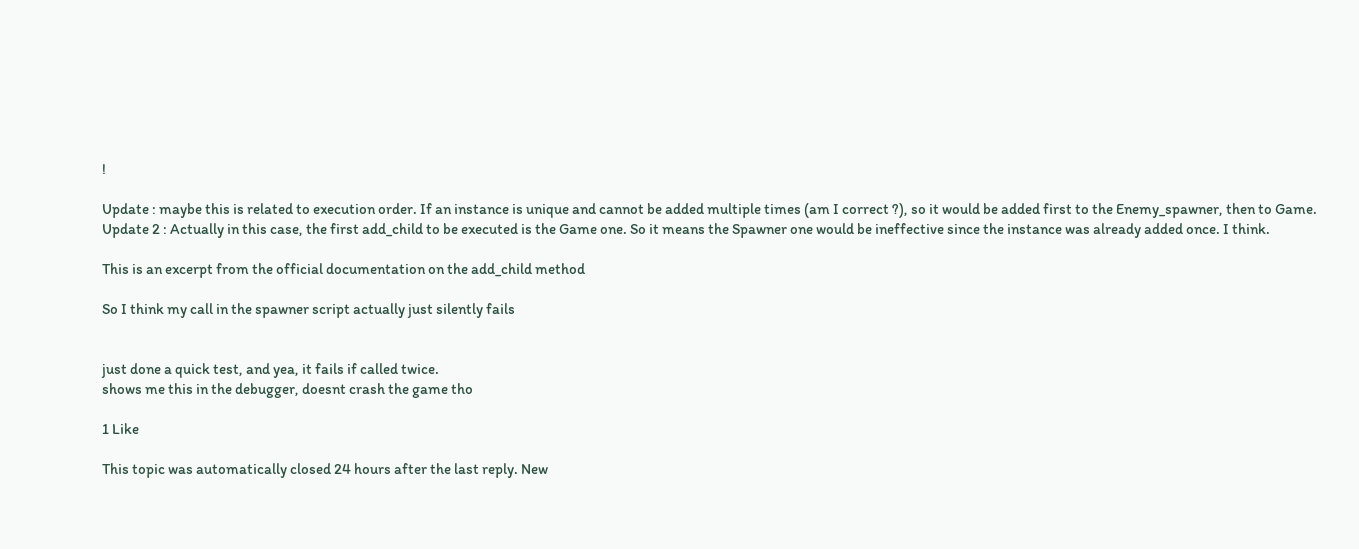!

Update : maybe this is related to execution order. If an instance is unique and cannot be added multiple times (am I correct ?), so it would be added first to the Enemy_spawner, then to Game.
Update 2 : Actually in this case, the first add_child to be executed is the Game one. So it means the Spawner one would be ineffective since the instance was already added once. I think.

This is an excerpt from the official documentation on the add_child method

So I think my call in the spawner script actually just silently fails


just done a quick test, and yea, it fails if called twice.
shows me this in the debugger, doesnt crash the game tho

1 Like

This topic was automatically closed 24 hours after the last reply. New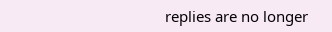replies are no longer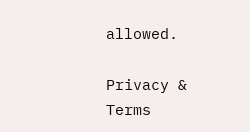allowed.

Privacy & Terms